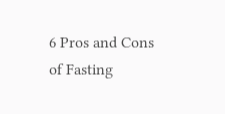6 Pros and Cons of Fasting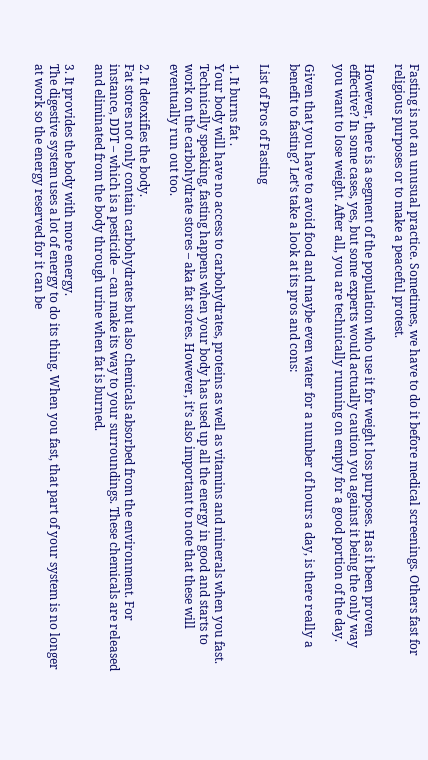Fasting is not an unusual practice. Sometimes, we have to do it before medical screenings. Others fast for religious purposes or to make a peaceful protest.

However, there is a segment of the population who use it for weight loss purposes. Has it been proven effective? In some cases, yes, but some experts would actually caution you against it being the only way you want to lose weight. After all, you are technically running on empty for a good portion of the day.

Given that you have to avoid food and maybe even water for a number of hours a day, is there really a benefit to fasting? Let’s take a look at its pros and cons:

List of Pros of Fasting

1. It burns fat .
Your body will have no access to carbohydrates, proteins as well as vitamins and minerals when you fast. Technically speaking, fasting happens when your body has used up all the energy in good and starts to work on the carbohydrate stores – aka fat stores. However, it’s also important to note that these will eventually run out too.

2. It detoxifies the body.
Fat stores not only contain carbohydrates but also chemicals absorbed from the environment. For instance, DDT – which is a pesticide – can make its way to your surroundings. These chemicals are released and eliminated from the body through urine when fat is burned.

3. It provides the body with more energy.
The digestive system uses a lot of energy to do its thing. When you fast, that part of your system is no longer at work so the energy reserved for it can be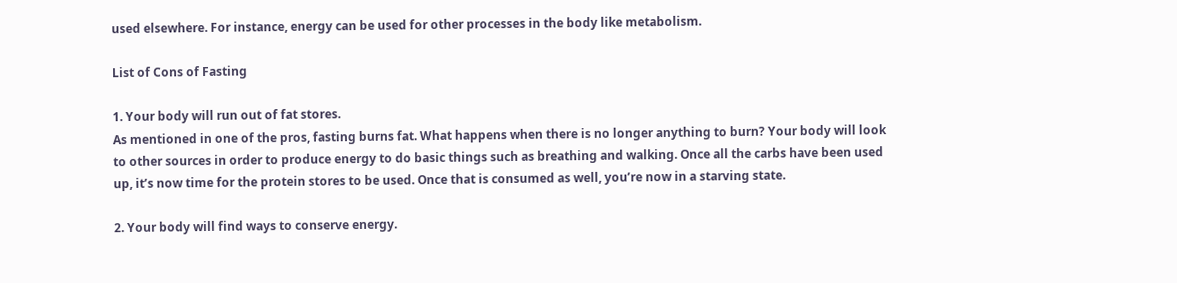used elsewhere. For instance, energy can be used for other processes in the body like metabolism.

List of Cons of Fasting

1. Your body will run out of fat stores.
As mentioned in one of the pros, fasting burns fat. What happens when there is no longer anything to burn? Your body will look to other sources in order to produce energy to do basic things such as breathing and walking. Once all the carbs have been used up, it’s now time for the protein stores to be used. Once that is consumed as well, you’re now in a starving state.

2. Your body will find ways to conserve energy.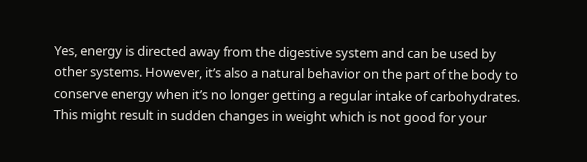Yes, energy is directed away from the digestive system and can be used by other systems. However, it’s also a natural behavior on the part of the body to conserve energy when it’s no longer getting a regular intake of carbohydrates. This might result in sudden changes in weight which is not good for your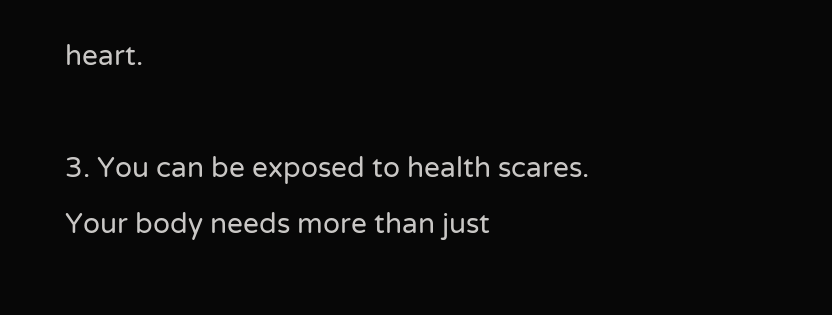heart.

3. You can be exposed to health scares.
Your body needs more than just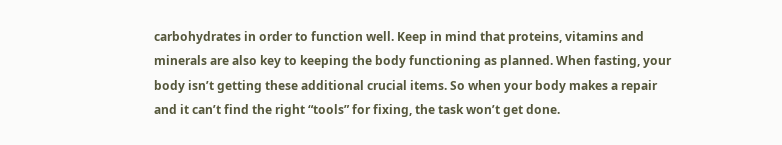carbohydrates in order to function well. Keep in mind that proteins, vitamins and minerals are also key to keeping the body functioning as planned. When fasting, your body isn’t getting these additional crucial items. So when your body makes a repair and it can’t find the right “tools” for fixing, the task won’t get done.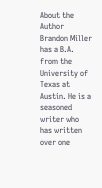About the Author
Brandon Miller has a B.A. from the University of Texas at Austin. He is a seasoned writer who has written over one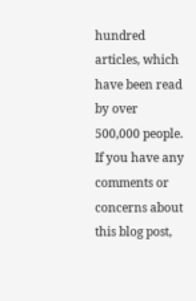hundred articles, which have been read by over 500,000 people. If you have any comments or concerns about this blog post,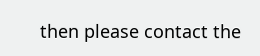then please contact the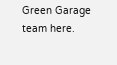Green Garage team here.